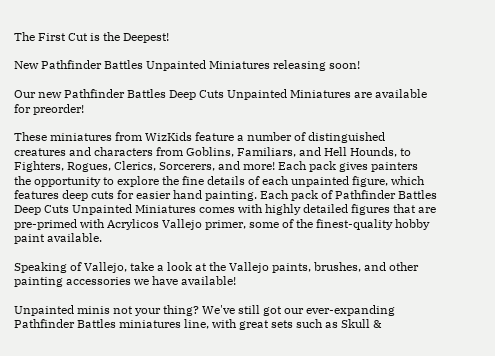The First Cut is the Deepest!

New Pathfinder Battles Unpainted Miniatures releasing soon!

Our new Pathfinder Battles Deep Cuts Unpainted Miniatures are available for preorder!

These miniatures from WizKids feature a number of distinguished creatures and characters from Goblins, Familiars, and Hell Hounds, to Fighters, Rogues, Clerics, Sorcerers, and more! Each pack gives painters the opportunity to explore the fine details of each unpainted figure, which features deep cuts for easier hand painting. Each pack of Pathfinder Battles Deep Cuts Unpainted Miniatures comes with highly detailed figures that are pre-primed with Acrylicos Vallejo primer, some of the finest-quality hobby paint available.

Speaking of Vallejo, take a look at the Vallejo paints, brushes, and other painting accessories we have available!

Unpainted minis not your thing? We've still got our ever-expanding Pathfinder Battles miniatures line, with great sets such as Skull &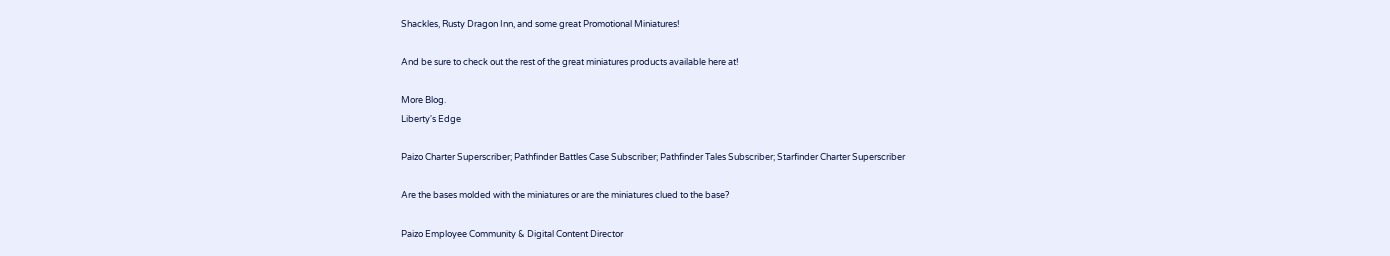Shackles, Rusty Dragon Inn, and some great Promotional Miniatures!

And be sure to check out the rest of the great miniatures products available here at!

More Blog.
Liberty's Edge

Paizo Charter Superscriber; Pathfinder Battles Case Subscriber; Pathfinder Tales Subscriber; Starfinder Charter Superscriber

Are the bases molded with the miniatures or are the miniatures clued to the base?

Paizo Employee Community & Digital Content Director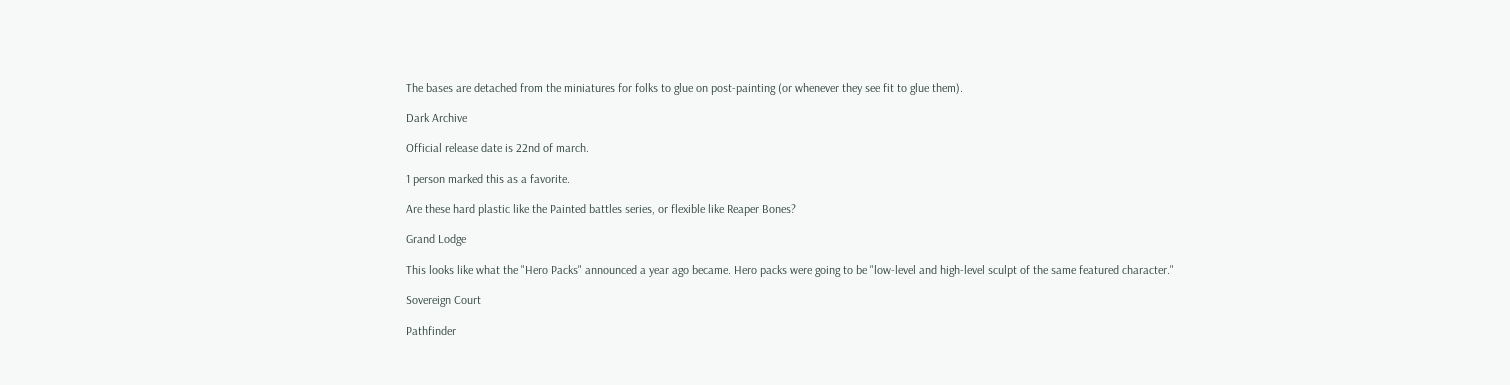The bases are detached from the miniatures for folks to glue on post-painting (or whenever they see fit to glue them).

Dark Archive

Official release date is 22nd of march.

1 person marked this as a favorite.

Are these hard plastic like the Painted battles series, or flexible like Reaper Bones?

Grand Lodge

This looks like what the "Hero Packs" announced a year ago became. Hero packs were going to be "low-level and high-level sculpt of the same featured character."

Sovereign Court

Pathfinder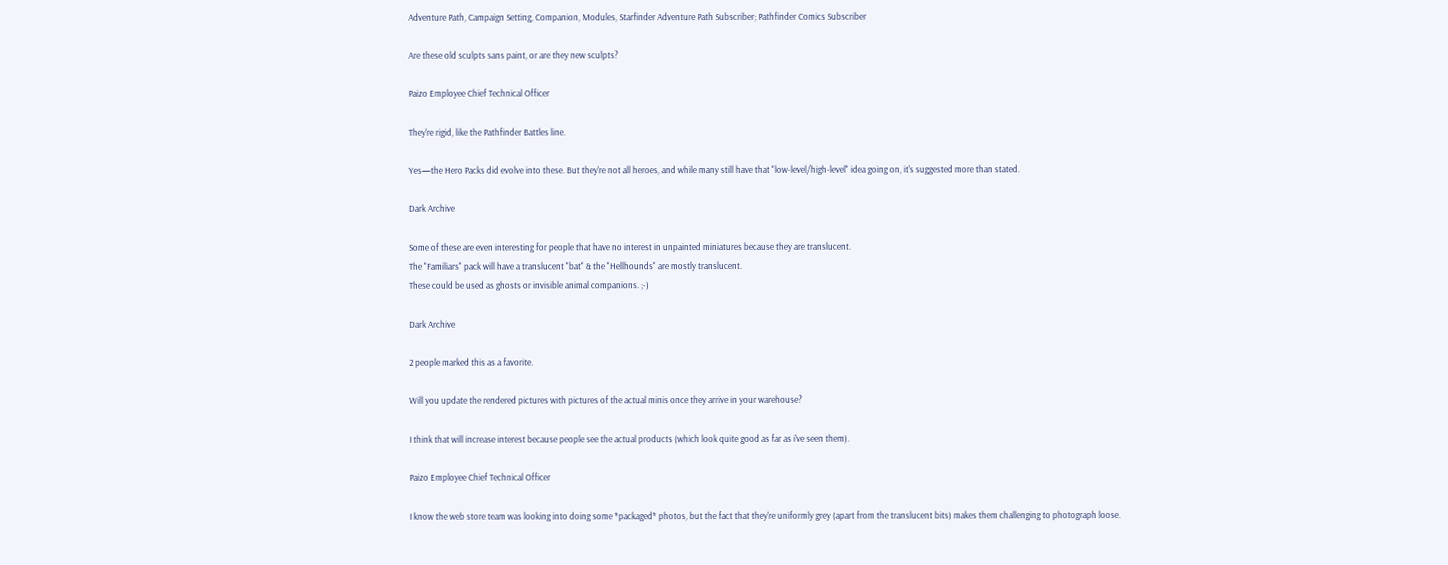Adventure Path, Campaign Setting, Companion, Modules, Starfinder Adventure Path Subscriber; Pathfinder Comics Subscriber

Are these old sculpts sans paint, or are they new sculpts?

Paizo Employee Chief Technical Officer

They're rigid, like the Pathfinder Battles line.

Yes—the Hero Packs did evolve into these. But they're not all heroes, and while many still have that "low-level/high-level" idea going on, it's suggested more than stated.

Dark Archive

Some of these are even interesting for people that have no interest in unpainted miniatures because they are translucent.
The "Familiars" pack will have a translucent "bat" & the "Hellhounds" are mostly translucent.
These could be used as ghosts or invisible animal companions. ;-)

Dark Archive

2 people marked this as a favorite.

Will you update the rendered pictures with pictures of the actual minis once they arrive in your warehouse?

I think that will increase interest because people see the actual products (which look quite good as far as i've seen them).

Paizo Employee Chief Technical Officer

I know the web store team was looking into doing some *packaged* photos, but the fact that they're uniformly grey (apart from the translucent bits) makes them challenging to photograph loose.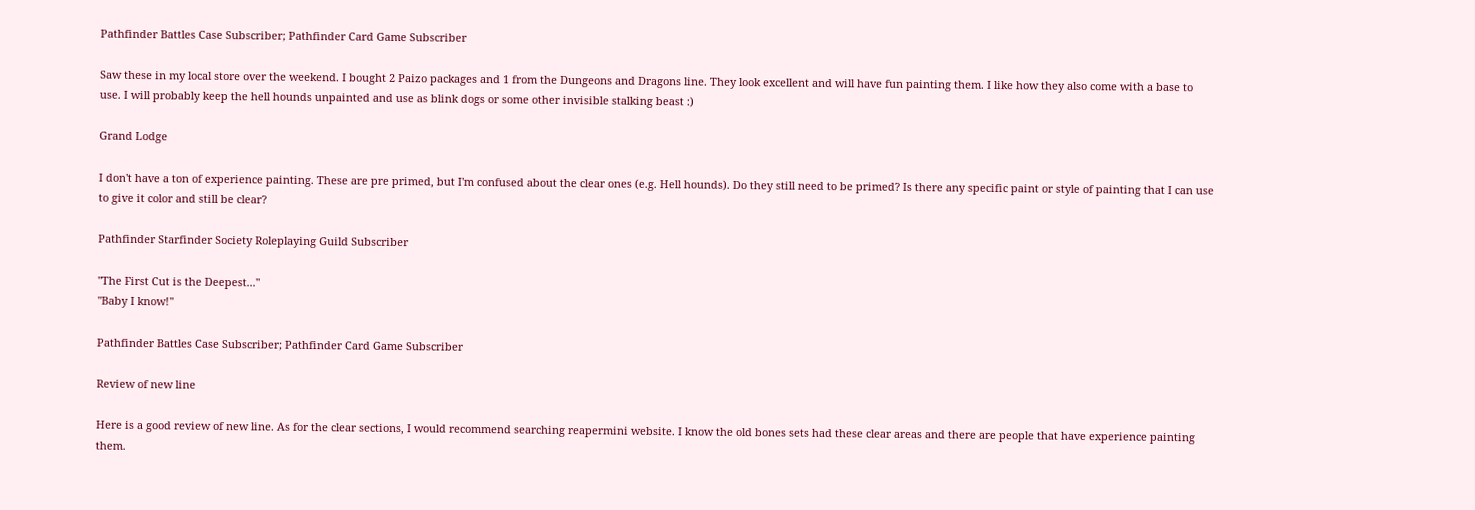Pathfinder Battles Case Subscriber; Pathfinder Card Game Subscriber

Saw these in my local store over the weekend. I bought 2 Paizo packages and 1 from the Dungeons and Dragons line. They look excellent and will have fun painting them. I like how they also come with a base to use. I will probably keep the hell hounds unpainted and use as blink dogs or some other invisible stalking beast :)

Grand Lodge

I don't have a ton of experience painting. These are pre primed, but I'm confused about the clear ones (e.g. Hell hounds). Do they still need to be primed? Is there any specific paint or style of painting that I can use to give it color and still be clear?

Pathfinder Starfinder Society Roleplaying Guild Subscriber

"The First Cut is the Deepest..."
"Baby I know!"

Pathfinder Battles Case Subscriber; Pathfinder Card Game Subscriber

Review of new line

Here is a good review of new line. As for the clear sections, I would recommend searching reapermini website. I know the old bones sets had these clear areas and there are people that have experience painting them.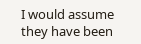I would assume they have been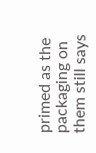primed as the packaging on them still says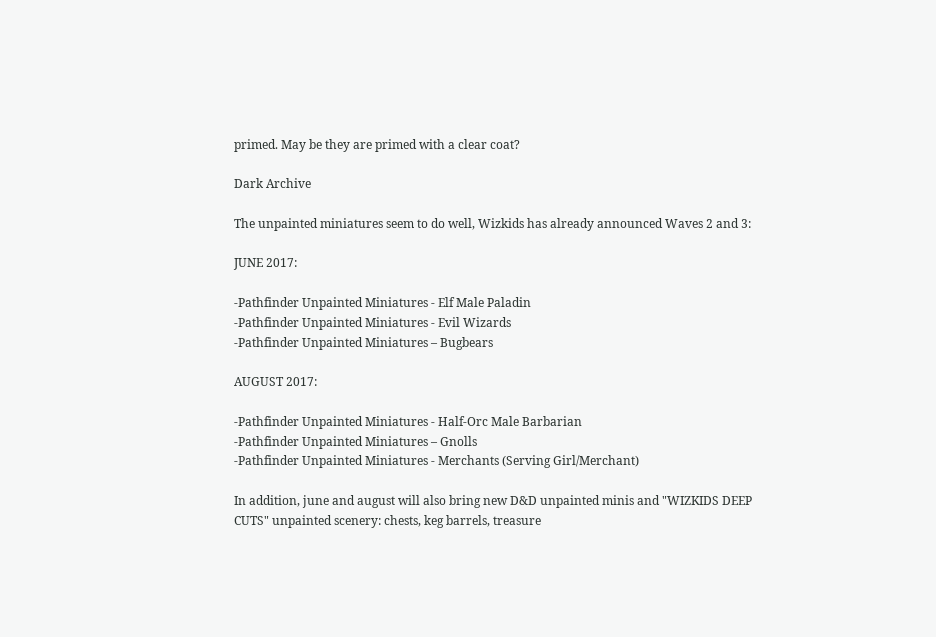primed. May be they are primed with a clear coat?

Dark Archive

The unpainted miniatures seem to do well, Wizkids has already announced Waves 2 and 3:

JUNE 2017:

-Pathfinder Unpainted Miniatures - Elf Male Paladin
-Pathfinder Unpainted Miniatures - Evil Wizards
-Pathfinder Unpainted Miniatures – Bugbears

AUGUST 2017:

-Pathfinder Unpainted Miniatures - Half-Orc Male Barbarian
-Pathfinder Unpainted Miniatures – Gnolls
-Pathfinder Unpainted Miniatures - Merchants (Serving Girl/Merchant)

In addition, june and august will also bring new D&D unpainted minis and "WIZKIDS DEEP CUTS" unpainted scenery: chests, keg barrels, treasure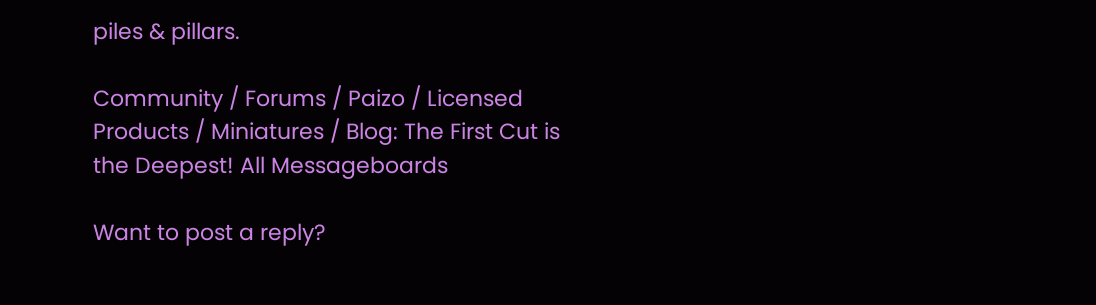piles & pillars.

Community / Forums / Paizo / Licensed Products / Miniatures / Blog: The First Cut is the Deepest! All Messageboards

Want to post a reply?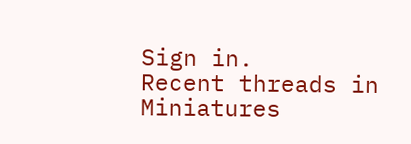Sign in.
Recent threads in Miniatures